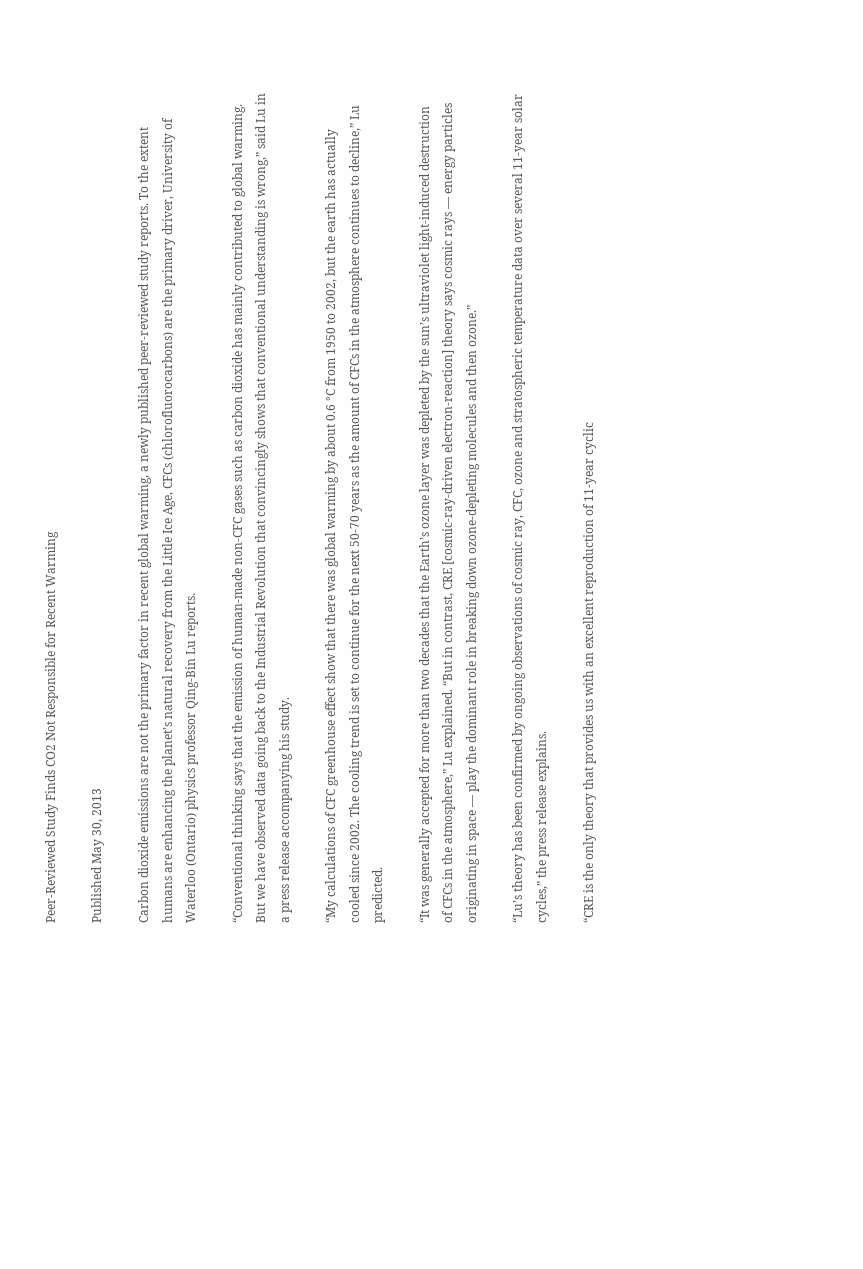Peer-Reviewed Study Finds CO2 Not Responsible for Recent Warming

Published May 30, 2013

Carbon dioxide emissions are not the primary factor in recent global warming, a newly published peer-reviewed study reports. To the extent humans are enhancing the planet’s natural recovery from the Little Ice Age, CFCs (chlorofluorocarbons) are the primary driver, University of Waterloo (Ontario) physics professor Qing-Bin Lu reports.

“Conventional thinking says that the emission of human-made non-CFC gases such as carbon dioxide has mainly contributed to global warming. But we have observed data going back to the Industrial Revolution that convincingly shows that conventional understanding is wrong,” said Lu in a press release accompanying his study.

“My calculations of CFC greenhouse effect show that there was global warming by about 0.6 °C from 1950 to 2002, but the earth has actually cooled since 2002. The cooling trend is set to continue for the next 50-70 years as the amount of CFCs in the atmosphere continues to decline,” Lu predicted.

“It was generally accepted for more than two decades that the Earth’s ozone layer was depleted by the sun’s ultraviolet light-induced destruction of CFCs in the atmosphere,” Lu explained. “But in contrast, CRE [cosmic-ray-driven electron-reaction] theory says cosmic rays — energy particles originating in space — play the dominant role in breaking down ozone-depleting molecules and then ozone.”

“Lu’s theory has been confirmed by ongoing observations of cosmic ray, CFC, ozone and stratospheric temperature data over several 11-year solar cycles,” the press release explains.

“CRE is the only theory that provides us with an excellent reproduction of 11-year cyclic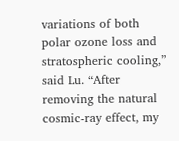variations of both polar ozone loss and stratospheric cooling,” said Lu. “After removing the natural cosmic-ray effect, my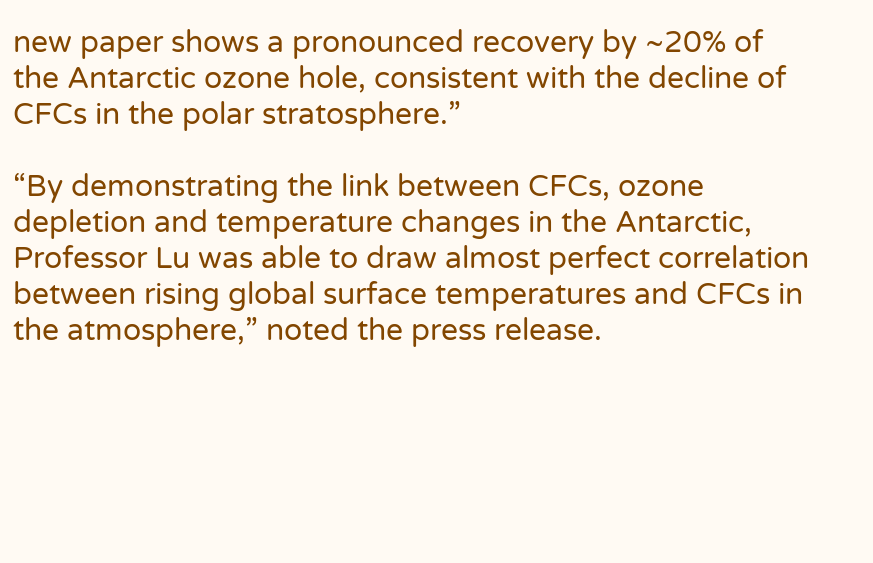new paper shows a pronounced recovery by ~20% of the Antarctic ozone hole, consistent with the decline of CFCs in the polar stratosphere.”

“By demonstrating the link between CFCs, ozone depletion and temperature changes in the Antarctic, Professor Lu was able to draw almost perfect correlation between rising global surface temperatures and CFCs in the atmosphere,” noted the press release.